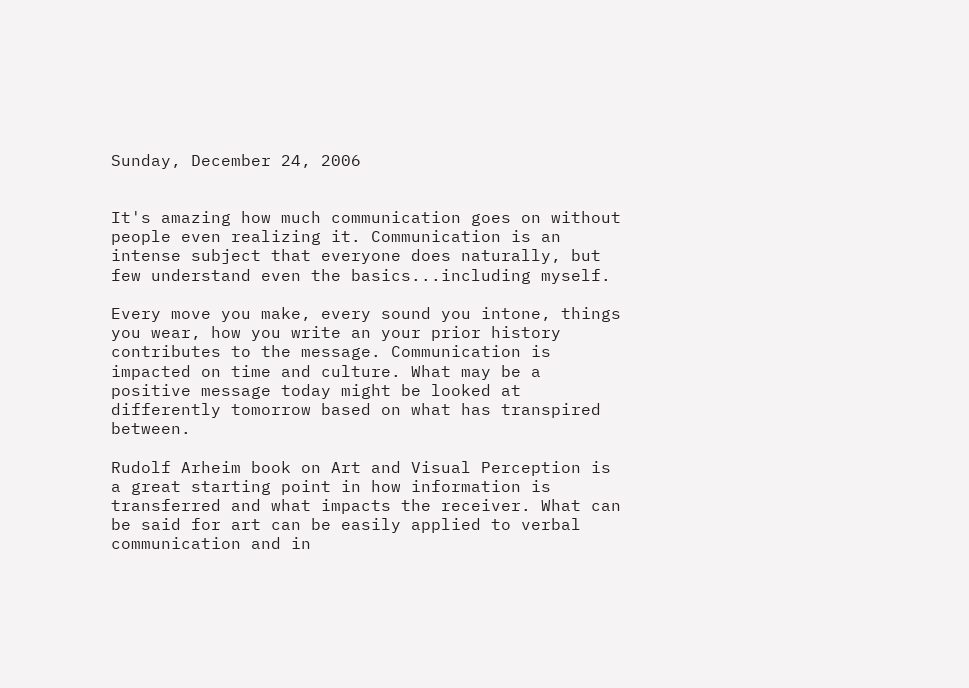Sunday, December 24, 2006


It's amazing how much communication goes on without people even realizing it. Communication is an intense subject that everyone does naturally, but few understand even the basics...including myself.

Every move you make, every sound you intone, things you wear, how you write an your prior history contributes to the message. Communication is impacted on time and culture. What may be a positive message today might be looked at differently tomorrow based on what has transpired between.

Rudolf Arheim book on Art and Visual Perception is a great starting point in how information is transferred and what impacts the receiver. What can be said for art can be easily applied to verbal communication and in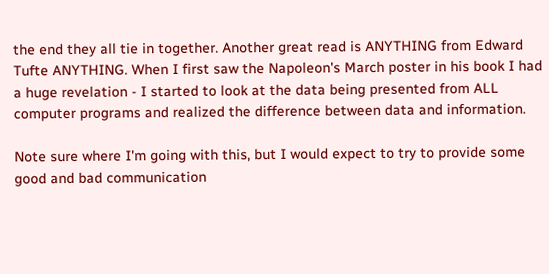the end they all tie in together. Another great read is ANYTHING from Edward Tufte ANYTHING. When I first saw the Napoleon's March poster in his book I had a huge revelation - I started to look at the data being presented from ALL computer programs and realized the difference between data and information.

Note sure where I'm going with this, but I would expect to try to provide some good and bad communication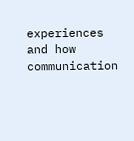experiences and how communication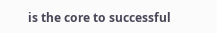is the core to successful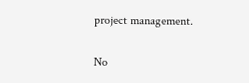project management.

No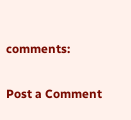comments:

Post a Comment